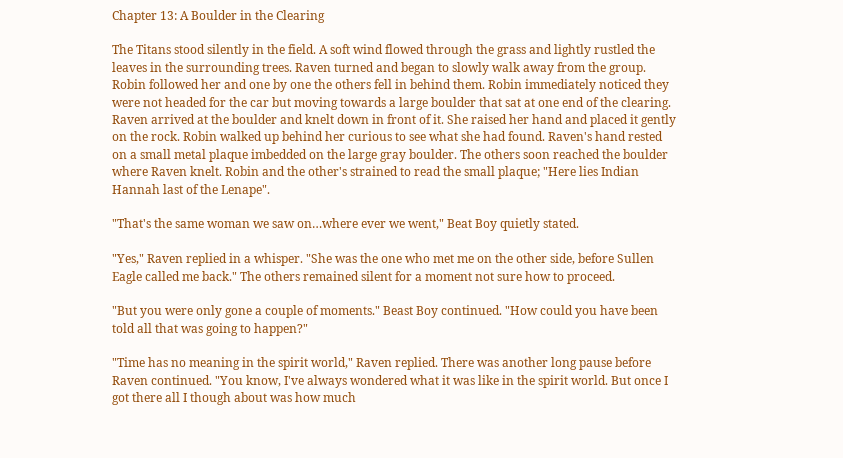Chapter 13: A Boulder in the Clearing

The Titans stood silently in the field. A soft wind flowed through the grass and lightly rustled the leaves in the surrounding trees. Raven turned and began to slowly walk away from the group. Robin followed her and one by one the others fell in behind them. Robin immediately noticed they were not headed for the car but moving towards a large boulder that sat at one end of the clearing. Raven arrived at the boulder and knelt down in front of it. She raised her hand and placed it gently on the rock. Robin walked up behind her curious to see what she had found. Raven's hand rested on a small metal plaque imbedded on the large gray boulder. The others soon reached the boulder where Raven knelt. Robin and the other's strained to read the small plaque; "Here lies Indian Hannah last of the Lenape".

"That's the same woman we saw on…where ever we went," Beat Boy quietly stated.

"Yes," Raven replied in a whisper. "She was the one who met me on the other side, before Sullen Eagle called me back." The others remained silent for a moment not sure how to proceed.

"But you were only gone a couple of moments." Beast Boy continued. "How could you have been told all that was going to happen?"

"Time has no meaning in the spirit world," Raven replied. There was another long pause before Raven continued. "You know, I've always wondered what it was like in the spirit world. But once I got there all I though about was how much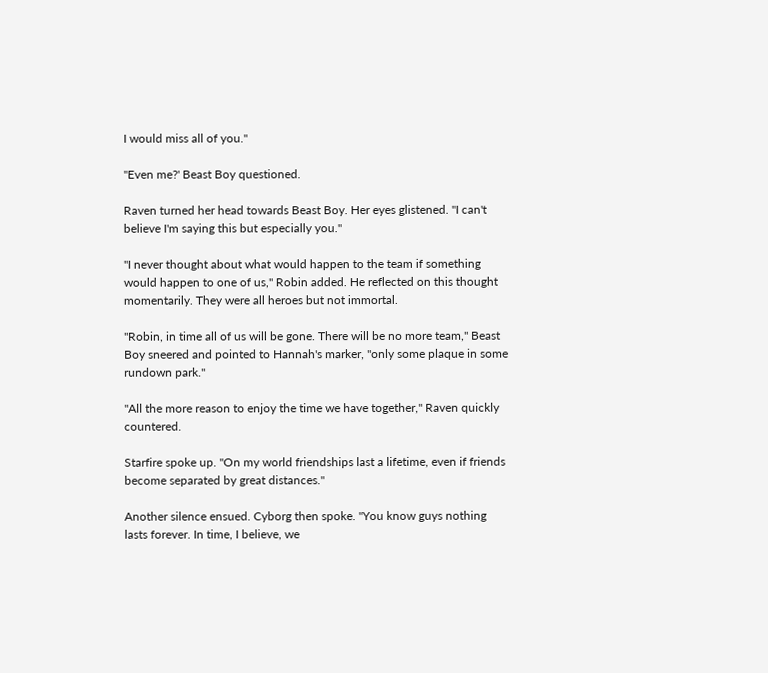I would miss all of you."

"Even me?' Beast Boy questioned.

Raven turned her head towards Beast Boy. Her eyes glistened. "I can't believe I'm saying this but especially you."

"I never thought about what would happen to the team if something would happen to one of us," Robin added. He reflected on this thought momentarily. They were all heroes but not immortal.

"Robin, in time all of us will be gone. There will be no more team," Beast Boy sneered and pointed to Hannah's marker, "only some plaque in some rundown park."

"All the more reason to enjoy the time we have together," Raven quickly countered.

Starfire spoke up. "On my world friendships last a lifetime, even if friends become separated by great distances."

Another silence ensued. Cyborg then spoke. "You know guys nothing lasts forever. In time, I believe, we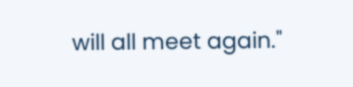will all meet again."